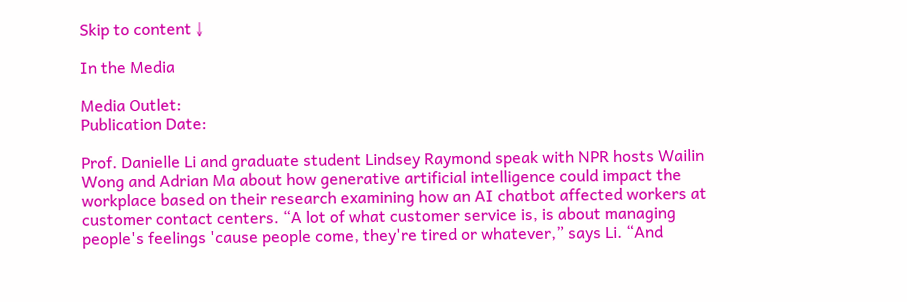Skip to content ↓

In the Media

Media Outlet:
Publication Date:

Prof. Danielle Li and graduate student Lindsey Raymond speak with NPR hosts Wailin Wong and Adrian Ma about how generative artificial intelligence could impact the workplace based on their research examining how an AI chatbot affected workers at customer contact centers. “A lot of what customer service is, is about managing people's feelings 'cause people come, they're tired or whatever,” says Li. “And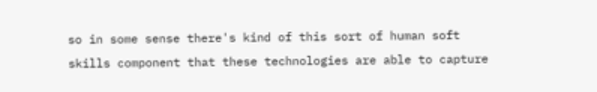so in some sense there's kind of this sort of human soft skills component that these technologies are able to capture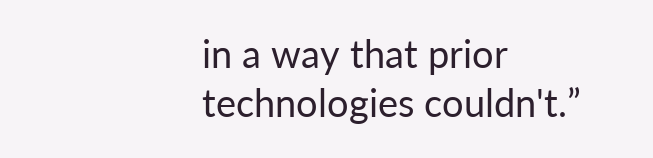in a way that prior technologies couldn't.”